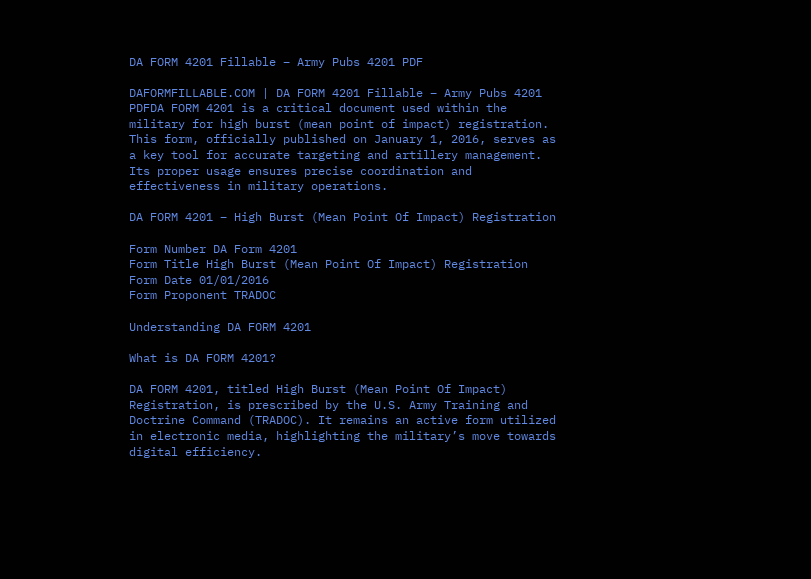DA FORM 4201 Fillable – Army Pubs 4201 PDF

DAFORMFILLABLE.COM | DA FORM 4201 Fillable – Army Pubs 4201 PDFDA FORM 4201 is a critical document used within the military for high burst (mean point of impact) registration. This form, officially published on January 1, 2016, serves as a key tool for accurate targeting and artillery management. Its proper usage ensures precise coordination and effectiveness in military operations.

DA FORM 4201 – High Burst (Mean Point Of Impact) Registration

Form Number DA Form 4201
Form Title High Burst (Mean Point Of Impact) Registration
Form Date 01/01/2016
Form Proponent TRADOC

Understanding DA FORM 4201

What is DA FORM 4201?

DA FORM 4201, titled High Burst (Mean Point Of Impact) Registration, is prescribed by the U.S. Army Training and Doctrine Command (TRADOC). It remains an active form utilized in electronic media, highlighting the military’s move towards digital efficiency.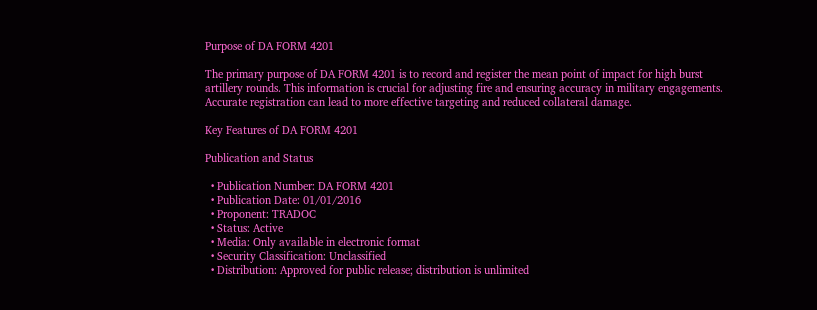Purpose of DA FORM 4201

The primary purpose of DA FORM 4201 is to record and register the mean point of impact for high burst artillery rounds. This information is crucial for adjusting fire and ensuring accuracy in military engagements. Accurate registration can lead to more effective targeting and reduced collateral damage.

Key Features of DA FORM 4201

Publication and Status

  • Publication Number: DA FORM 4201
  • Publication Date: 01/01/2016
  • Proponent: TRADOC
  • Status: Active
  • Media: Only available in electronic format
  • Security Classification: Unclassified
  • Distribution: Approved for public release; distribution is unlimited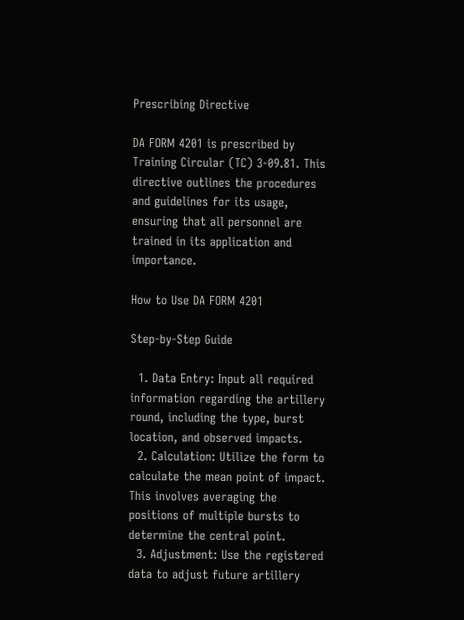Prescribing Directive

DA FORM 4201 is prescribed by Training Circular (TC) 3-09.81. This directive outlines the procedures and guidelines for its usage, ensuring that all personnel are trained in its application and importance.

How to Use DA FORM 4201

Step-by-Step Guide

  1. Data Entry: Input all required information regarding the artillery round, including the type, burst location, and observed impacts.
  2. Calculation: Utilize the form to calculate the mean point of impact. This involves averaging the positions of multiple bursts to determine the central point.
  3. Adjustment: Use the registered data to adjust future artillery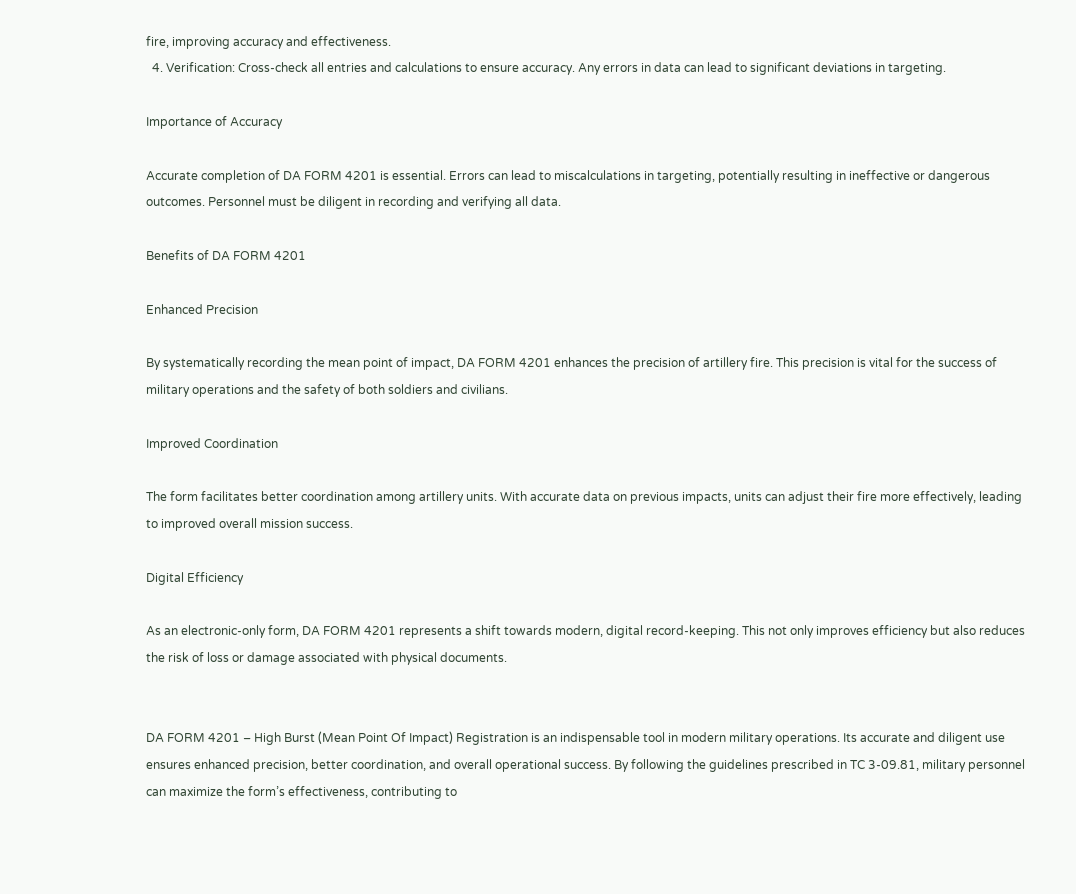fire, improving accuracy and effectiveness.
  4. Verification: Cross-check all entries and calculations to ensure accuracy. Any errors in data can lead to significant deviations in targeting.

Importance of Accuracy

Accurate completion of DA FORM 4201 is essential. Errors can lead to miscalculations in targeting, potentially resulting in ineffective or dangerous outcomes. Personnel must be diligent in recording and verifying all data.

Benefits of DA FORM 4201

Enhanced Precision

By systematically recording the mean point of impact, DA FORM 4201 enhances the precision of artillery fire. This precision is vital for the success of military operations and the safety of both soldiers and civilians.

Improved Coordination

The form facilitates better coordination among artillery units. With accurate data on previous impacts, units can adjust their fire more effectively, leading to improved overall mission success.

Digital Efficiency

As an electronic-only form, DA FORM 4201 represents a shift towards modern, digital record-keeping. This not only improves efficiency but also reduces the risk of loss or damage associated with physical documents.


DA FORM 4201 – High Burst (Mean Point Of Impact) Registration is an indispensable tool in modern military operations. Its accurate and diligent use ensures enhanced precision, better coordination, and overall operational success. By following the guidelines prescribed in TC 3-09.81, military personnel can maximize the form’s effectiveness, contributing to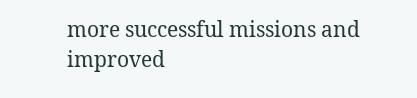more successful missions and improved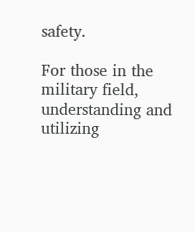safety.

For those in the military field, understanding and utilizing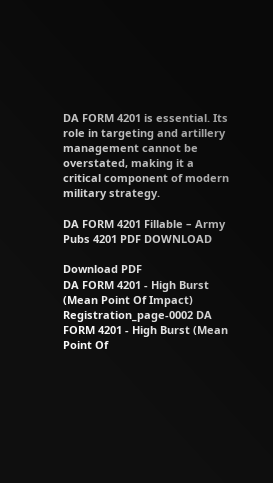DA FORM 4201 is essential. Its role in targeting and artillery management cannot be overstated, making it a critical component of modern military strategy.

DA FORM 4201 Fillable – Army Pubs 4201 PDF DOWNLOAD

Download PDF
DA FORM 4201 - High Burst (Mean Point Of Impact) Registration_page-0002 DA FORM 4201 - High Burst (Mean Point Of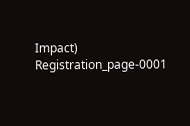Impact) Registration_page-0001